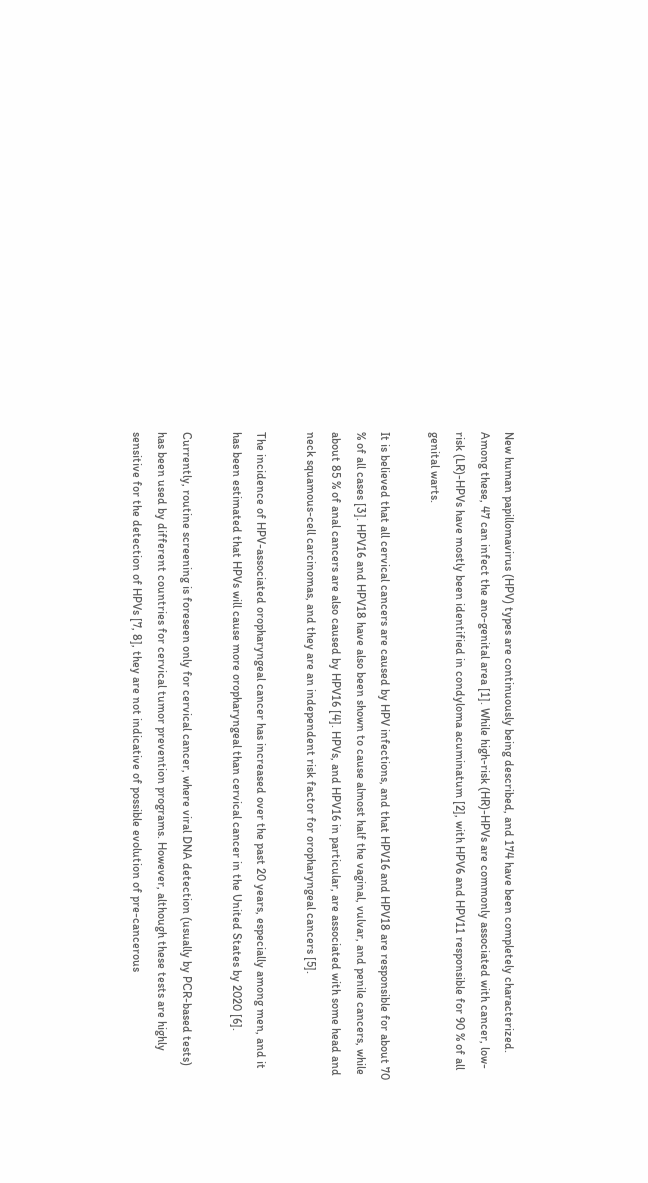New human papillomavirus (HPV) types are continuously being described, and 174 have been completely characterized. Among these, 47 can infect the ano-genital area [1]. While high-risk (HR)-HPVs are commonly associated with cancer, low-risk (LR)-HPVs have mostly been identified in condyloma acuminatum [2], with HPV6 and HPV11 responsible for 90 % of all genital warts.

It is believed that all cervical cancers are caused by HPV infections, and that HPV16 and HPV18 are responsible for about 70 % of all cases [3]. HPV16 and HPV18 have also been shown to cause almost half the vaginal, vulvar, and penile cancers, while about 85 % of anal cancers are also caused by HPV16 [4]. HPVs, and HPV16 in particular, are associated with some head and neck squamous-cell carcinomas, and they are an independent risk factor for oropharyngeal cancers [5].

The incidence of HPV-associated oropharyngeal cancer has increased over the past 20 years, especially among men, and it has been estimated that HPVs will cause more oropharyngeal than cervical cancer in the United States by 2020 [6].

Currently, routine screening is foreseen only for cervical cancer, where viral DNA detection (usually by PCR-based tests) has been used by different countries for cervical tumor prevention programs. However, although these tests are highly sensitive for the detection of HPVs [7, 8], they are not indicative of possible evolution of pre-cancerous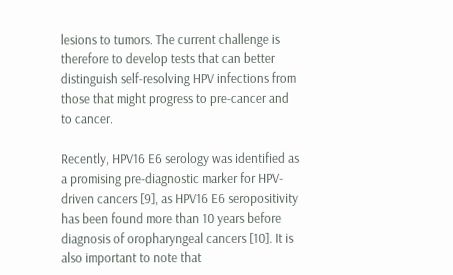lesions to tumors. The current challenge is therefore to develop tests that can better distinguish self-resolving HPV infections from those that might progress to pre-cancer and to cancer.

Recently, HPV16 E6 serology was identified as a promising pre-diagnostic marker for HPV-driven cancers [9], as HPV16 E6 seropositivity has been found more than 10 years before diagnosis of oropharyngeal cancers [10]. It is also important to note that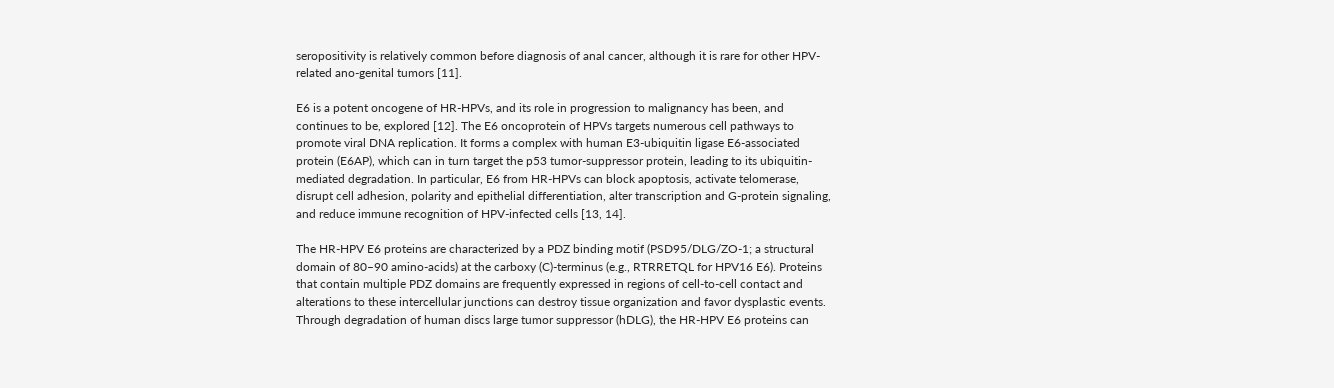seropositivity is relatively common before diagnosis of anal cancer, although it is rare for other HPV-related ano-genital tumors [11].

E6 is a potent oncogene of HR-HPVs, and its role in progression to malignancy has been, and continues to be, explored [12]. The E6 oncoprotein of HPVs targets numerous cell pathways to promote viral DNA replication. It forms a complex with human E3-ubiquitin ligase E6-associated protein (E6AP), which can in turn target the p53 tumor-suppressor protein, leading to its ubiquitin-mediated degradation. In particular, E6 from HR-HPVs can block apoptosis, activate telomerase, disrupt cell adhesion, polarity and epithelial differentiation, alter transcription and G-protein signaling, and reduce immune recognition of HPV-infected cells [13, 14].

The HR-HPV E6 proteins are characterized by a PDZ binding motif (PSD95/DLG/ZO-1; a structural domain of 80–90 amino-acids) at the carboxy (C)-terminus (e.g., RTRRETQL for HPV16 E6). Proteins that contain multiple PDZ domains are frequently expressed in regions of cell-to-cell contact and alterations to these intercellular junctions can destroy tissue organization and favor dysplastic events. Through degradation of human discs large tumor suppressor (hDLG), the HR-HPV E6 proteins can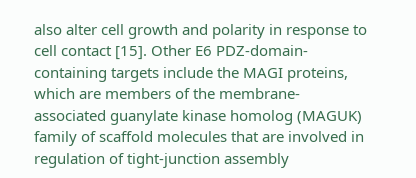also alter cell growth and polarity in response to cell contact [15]. Other E6 PDZ-domain-containing targets include the MAGI proteins, which are members of the membrane-associated guanylate kinase homolog (MAGUK) family of scaffold molecules that are involved in regulation of tight-junction assembly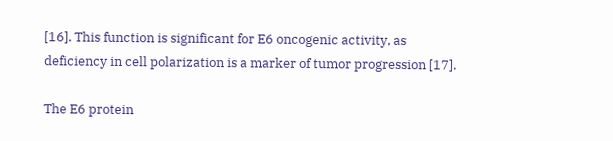[16]. This function is significant for E6 oncogenic activity, as deficiency in cell polarization is a marker of tumor progression [17].

The E6 protein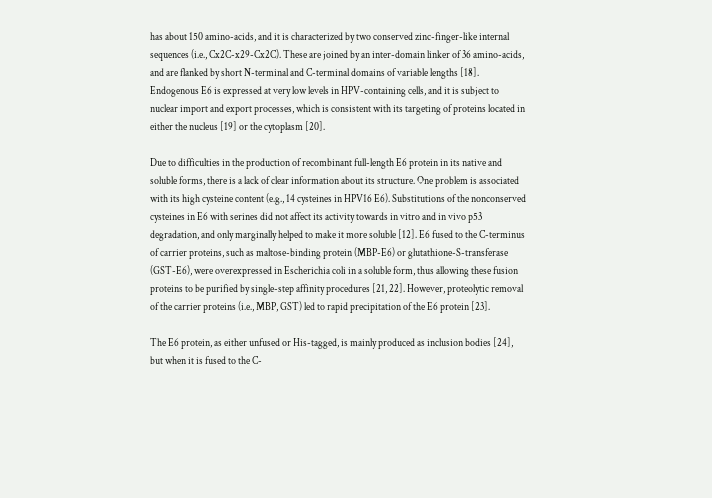has about 150 amino-acids, and it is characterized by two conserved zinc-finger-like internal sequences (i.e., Cx2C-x29-Cx2C). These are joined by an inter-domain linker of 36 amino-acids, and are flanked by short N-terminal and C-terminal domains of variable lengths [18]. Endogenous E6 is expressed at very low levels in HPV-containing cells, and it is subject to nuclear import and export processes, which is consistent with its targeting of proteins located in either the nucleus [19] or the cytoplasm [20].

Due to difficulties in the production of recombinant full-length E6 protein in its native and soluble forms, there is a lack of clear information about its structure. One problem is associated with its high cysteine content (e.g., 14 cysteines in HPV16 E6). Substitutions of the nonconserved cysteines in E6 with serines did not affect its activity towards in vitro and in vivo p53 degradation, and only marginally helped to make it more soluble [12]. E6 fused to the C-terminus of carrier proteins, such as maltose-binding protein (MBP-E6) or glutathione-S-transferase (GST-E6), were overexpressed in Escherichia coli in a soluble form, thus allowing these fusion proteins to be purified by single-step affinity procedures [21, 22]. However, proteolytic removal of the carrier proteins (i.e., MBP, GST) led to rapid precipitation of the E6 protein [23].

The E6 protein, as either unfused or His-tagged, is mainly produced as inclusion bodies [24], but when it is fused to the C-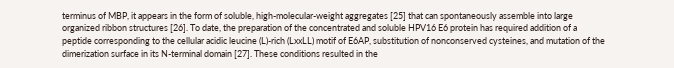terminus of MBP, it appears in the form of soluble, high-molecular-weight aggregates [25] that can spontaneously assemble into large organized ribbon structures [26]. To date, the preparation of the concentrated and soluble HPV16 E6 protein has required addition of a peptide corresponding to the cellular acidic leucine (L)-rich (LxxLL) motif of E6AP, substitution of nonconserved cysteines, and mutation of the dimerization surface in its N-terminal domain [27]. These conditions resulted in the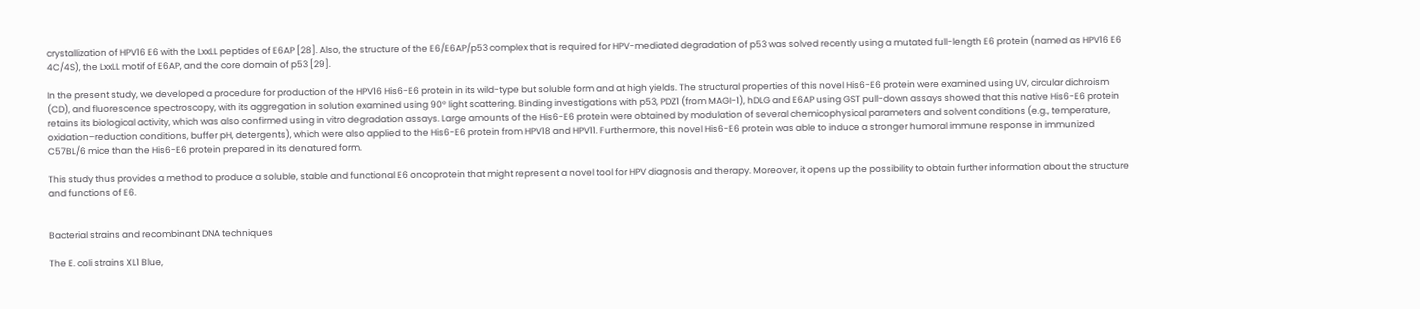crystallization of HPV16 E6 with the LxxLL peptides of E6AP [28]. Also, the structure of the E6/E6AP/p53 complex that is required for HPV-mediated degradation of p53 was solved recently using a mutated full-length E6 protein (named as HPV16 E6 4C/4S), the LxxLL motif of E6AP, and the core domain of p53 [29].

In the present study, we developed a procedure for production of the HPV16 His6-E6 protein in its wild-type but soluble form and at high yields. The structural properties of this novel His6-E6 protein were examined using UV, circular dichroism (CD), and fluorescence spectroscopy, with its aggregation in solution examined using 90° light scattering. Binding investigations with p53, PDZ1 (from MAGI-1), hDLG and E6AP using GST pull-down assays showed that this native His6-E6 protein retains its biological activity, which was also confirmed using in vitro degradation assays. Large amounts of the His6-E6 protein were obtained by modulation of several chemicophysical parameters and solvent conditions (e.g., temperature, oxidation–reduction conditions, buffer pH, detergents), which were also applied to the His6-E6 protein from HPV18 and HPV11. Furthermore, this novel His6-E6 protein was able to induce a stronger humoral immune response in immunized C57BL/6 mice than the His6-E6 protein prepared in its denatured form.

This study thus provides a method to produce a soluble, stable and functional E6 oncoprotein that might represent a novel tool for HPV diagnosis and therapy. Moreover, it opens up the possibility to obtain further information about the structure and functions of E6.


Bacterial strains and recombinant DNA techniques

The E. coli strains XL1 Blue,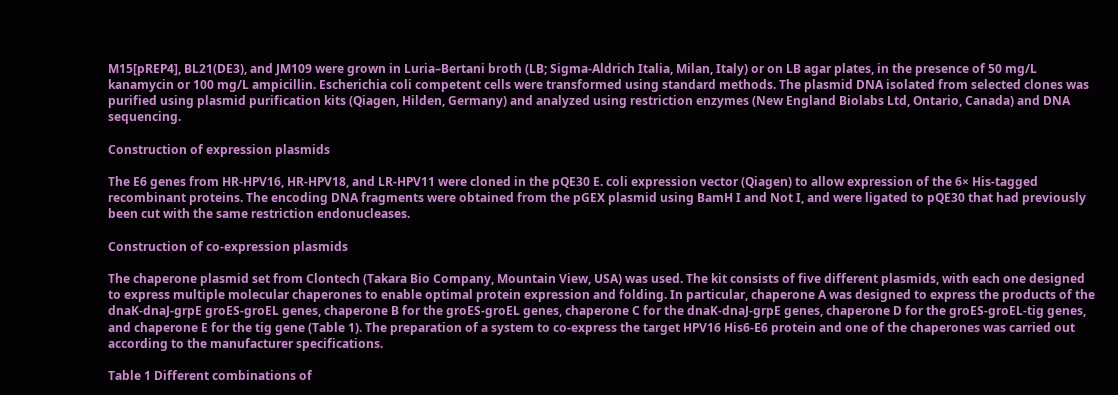M15[pREP4], BL21(DE3), and JM109 were grown in Luria–Bertani broth (LB; Sigma-Aldrich Italia, Milan, Italy) or on LB agar plates, in the presence of 50 mg/L kanamycin or 100 mg/L ampicillin. Escherichia coli competent cells were transformed using standard methods. The plasmid DNA isolated from selected clones was purified using plasmid purification kits (Qiagen, Hilden, Germany) and analyzed using restriction enzymes (New England Biolabs Ltd, Ontario, Canada) and DNA sequencing.

Construction of expression plasmids

The E6 genes from HR-HPV16, HR-HPV18, and LR-HPV11 were cloned in the pQE30 E. coli expression vector (Qiagen) to allow expression of the 6× His-tagged recombinant proteins. The encoding DNA fragments were obtained from the pGEX plasmid using BamH I and Not I, and were ligated to pQE30 that had previously been cut with the same restriction endonucleases.

Construction of co-expression plasmids

The chaperone plasmid set from Clontech (Takara Bio Company, Mountain View, USA) was used. The kit consists of five different plasmids, with each one designed to express multiple molecular chaperones to enable optimal protein expression and folding. In particular, chaperone A was designed to express the products of the dnaK-dnaJ-grpE groES-groEL genes, chaperone B for the groES-groEL genes, chaperone C for the dnaK-dnaJ-grpE genes, chaperone D for the groES-groEL-tig genes, and chaperone E for the tig gene (Table 1). The preparation of a system to co-express the target HPV16 His6-E6 protein and one of the chaperones was carried out according to the manufacturer specifications.

Table 1 Different combinations of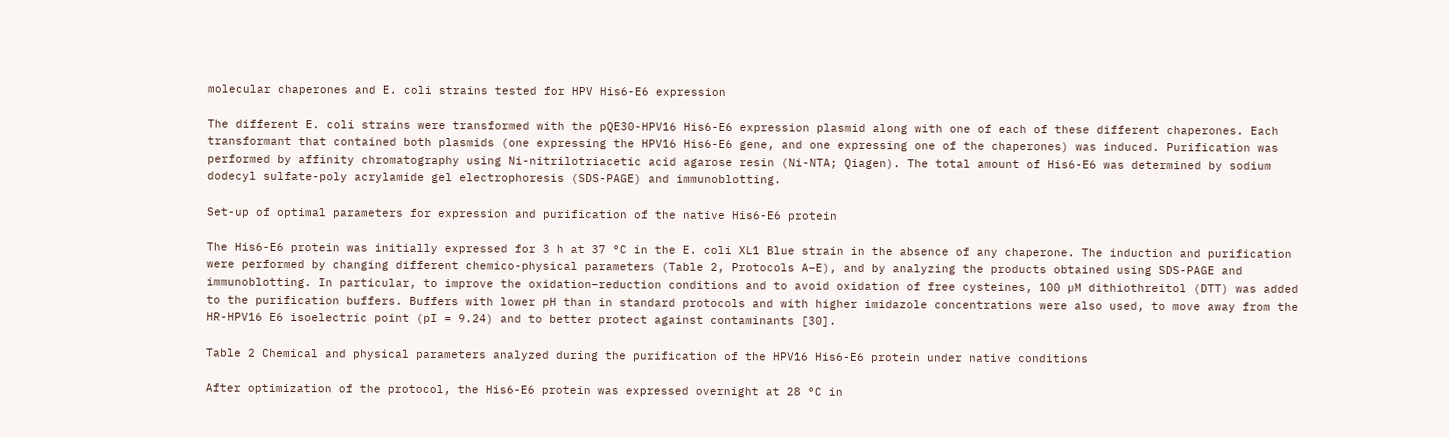molecular chaperones and E. coli strains tested for HPV His6-E6 expression

The different E. coli strains were transformed with the pQE30-HPV16 His6-E6 expression plasmid along with one of each of these different chaperones. Each transformant that contained both plasmids (one expressing the HPV16 His6-E6 gene, and one expressing one of the chaperones) was induced. Purification was performed by affinity chromatography using Ni-nitrilotriacetic acid agarose resin (Ni-NTA; Qiagen). The total amount of His6-E6 was determined by sodium dodecyl sulfate-poly acrylamide gel electrophoresis (SDS-PAGE) and immunoblotting.

Set-up of optimal parameters for expression and purification of the native His6-E6 protein

The His6-E6 protein was initially expressed for 3 h at 37 °C in the E. coli XL1 Blue strain in the absence of any chaperone. The induction and purification were performed by changing different chemico-physical parameters (Table 2, Protocols A–E), and by analyzing the products obtained using SDS-PAGE and immunoblotting. In particular, to improve the oxidation–reduction conditions and to avoid oxidation of free cysteines, 100 µM dithiothreitol (DTT) was added to the purification buffers. Buffers with lower pH than in standard protocols and with higher imidazole concentrations were also used, to move away from the HR-HPV16 E6 isoelectric point (pI = 9.24) and to better protect against contaminants [30].

Table 2 Chemical and physical parameters analyzed during the purification of the HPV16 His6-E6 protein under native conditions

After optimization of the protocol, the His6-E6 protein was expressed overnight at 28 °C in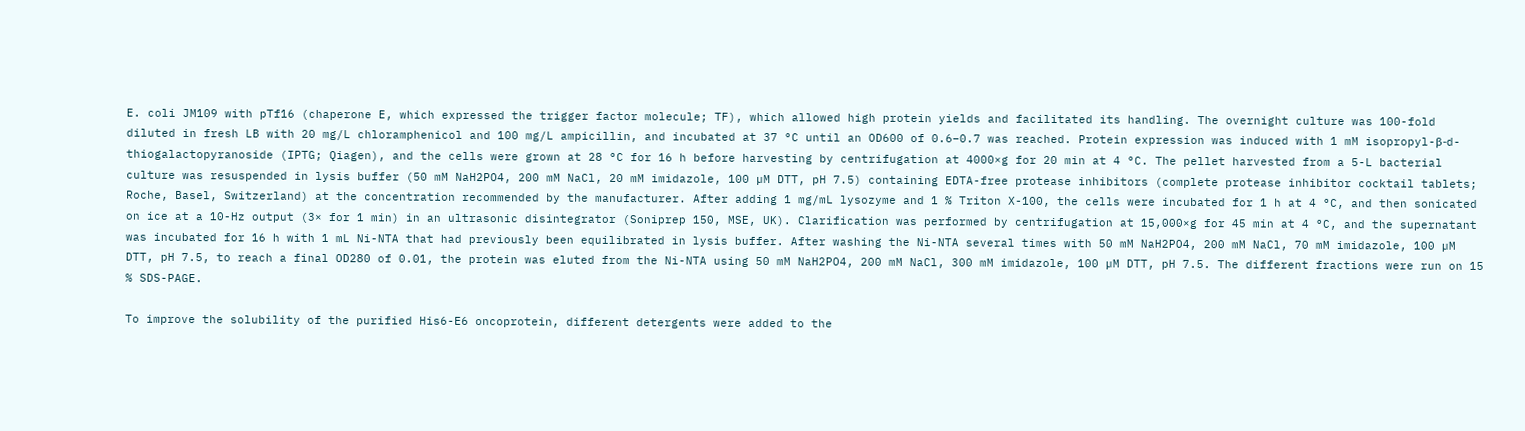E. coli JM109 with pTf16 (chaperone E, which expressed the trigger factor molecule; TF), which allowed high protein yields and facilitated its handling. The overnight culture was 100-fold diluted in fresh LB with 20 mg/L chloramphenicol and 100 mg/L ampicillin, and incubated at 37 °C until an OD600 of 0.6–0.7 was reached. Protein expression was induced with 1 mM isopropyl-β-d-thiogalactopyranoside (IPTG; Qiagen), and the cells were grown at 28 °C for 16 h before harvesting by centrifugation at 4000×g for 20 min at 4 °C. The pellet harvested from a 5-L bacterial culture was resuspended in lysis buffer (50 mM NaH2PO4, 200 mM NaCl, 20 mM imidazole, 100 µM DTT, pH 7.5) containing EDTA-free protease inhibitors (complete protease inhibitor cocktail tablets; Roche, Basel, Switzerland) at the concentration recommended by the manufacturer. After adding 1 mg/mL lysozyme and 1 % Triton X-100, the cells were incubated for 1 h at 4 °C, and then sonicated on ice at a 10-Hz output (3× for 1 min) in an ultrasonic disintegrator (Soniprep 150, MSE, UK). Clarification was performed by centrifugation at 15,000×g for 45 min at 4 °C, and the supernatant was incubated for 16 h with 1 mL Ni-NTA that had previously been equilibrated in lysis buffer. After washing the Ni-NTA several times with 50 mM NaH2PO4, 200 mM NaCl, 70 mM imidazole, 100 µM DTT, pH 7.5, to reach a final OD280 of 0.01, the protein was eluted from the Ni-NTA using 50 mM NaH2PO4, 200 mM NaCl, 300 mM imidazole, 100 µM DTT, pH 7.5. The different fractions were run on 15 % SDS-PAGE.

To improve the solubility of the purified His6-E6 oncoprotein, different detergents were added to the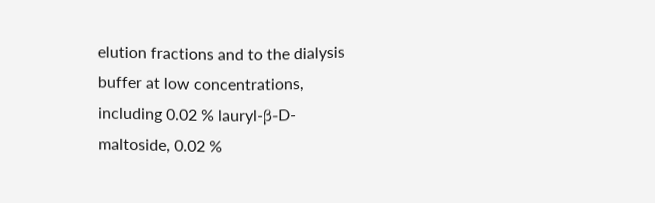elution fractions and to the dialysis buffer at low concentrations, including 0.02 % lauryl-β-D-maltoside, 0.02 %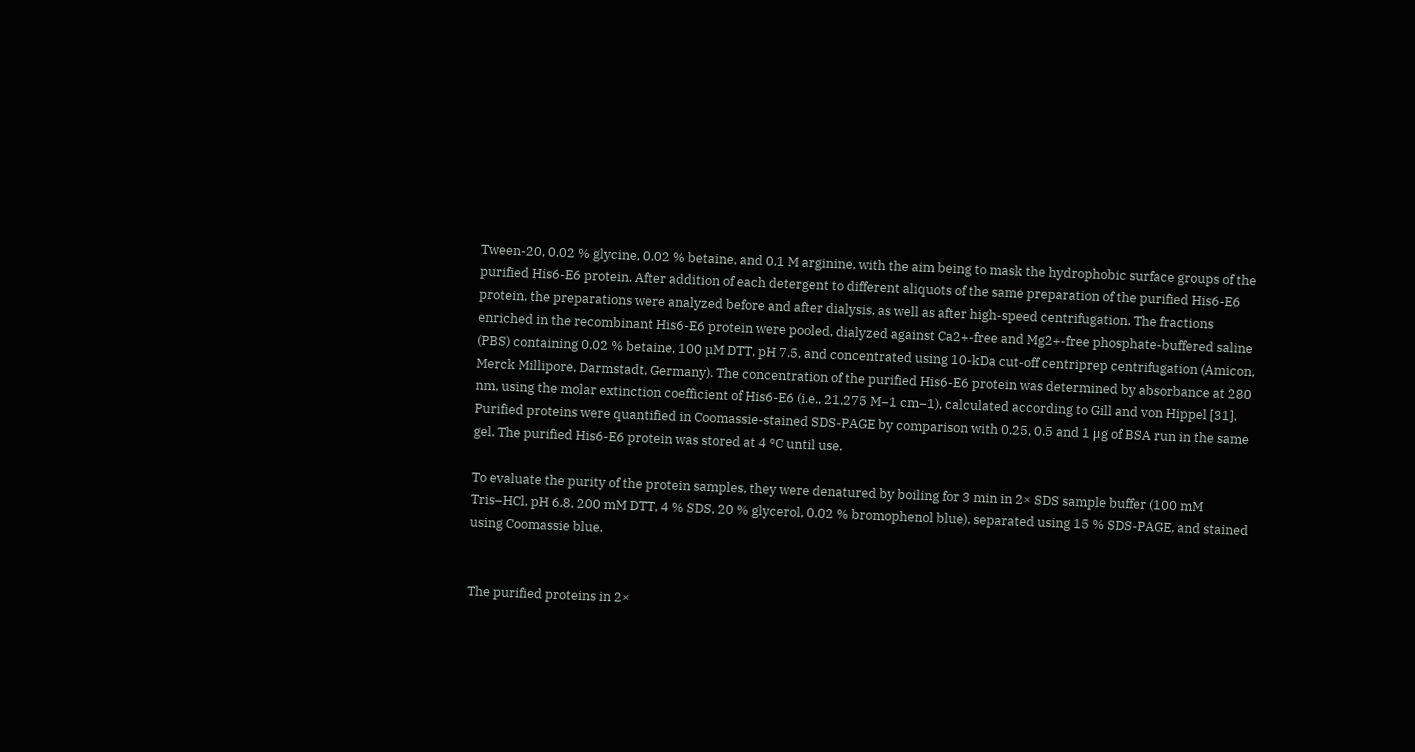Tween-20, 0.02 % glycine, 0.02 % betaine, and 0.1 M arginine, with the aim being to mask the hydrophobic surface groups of the purified His6-E6 protein. After addition of each detergent to different aliquots of the same preparation of the purified His6-E6 protein, the preparations were analyzed before and after dialysis, as well as after high-speed centrifugation. The fractions enriched in the recombinant His6-E6 protein were pooled, dialyzed against Ca2+-free and Mg2+-free phosphate-buffered saline (PBS) containing 0.02 % betaine, 100 µM DTT, pH 7.5, and concentrated using 10-kDa cut-off centriprep centrifugation (Amicon, Merck Millipore, Darmstadt, Germany). The concentration of the purified His6-E6 protein was determined by absorbance at 280 nm, using the molar extinction coefficient of His6-E6 (i.e., 21,275 M−1 cm−1), calculated according to Gill and von Hippel [31]. Purified proteins were quantified in Coomassie-stained SDS-PAGE by comparison with 0.25, 0.5 and 1 μg of BSA run in the same gel. The purified His6-E6 protein was stored at 4 °C until use.

To evaluate the purity of the protein samples, they were denatured by boiling for 3 min in 2× SDS sample buffer (100 mM Tris–HCl, pH 6.8, 200 mM DTT, 4 % SDS, 20 % glycerol, 0.02 % bromophenol blue), separated using 15 % SDS-PAGE, and stained using Coomassie blue.


The purified proteins in 2×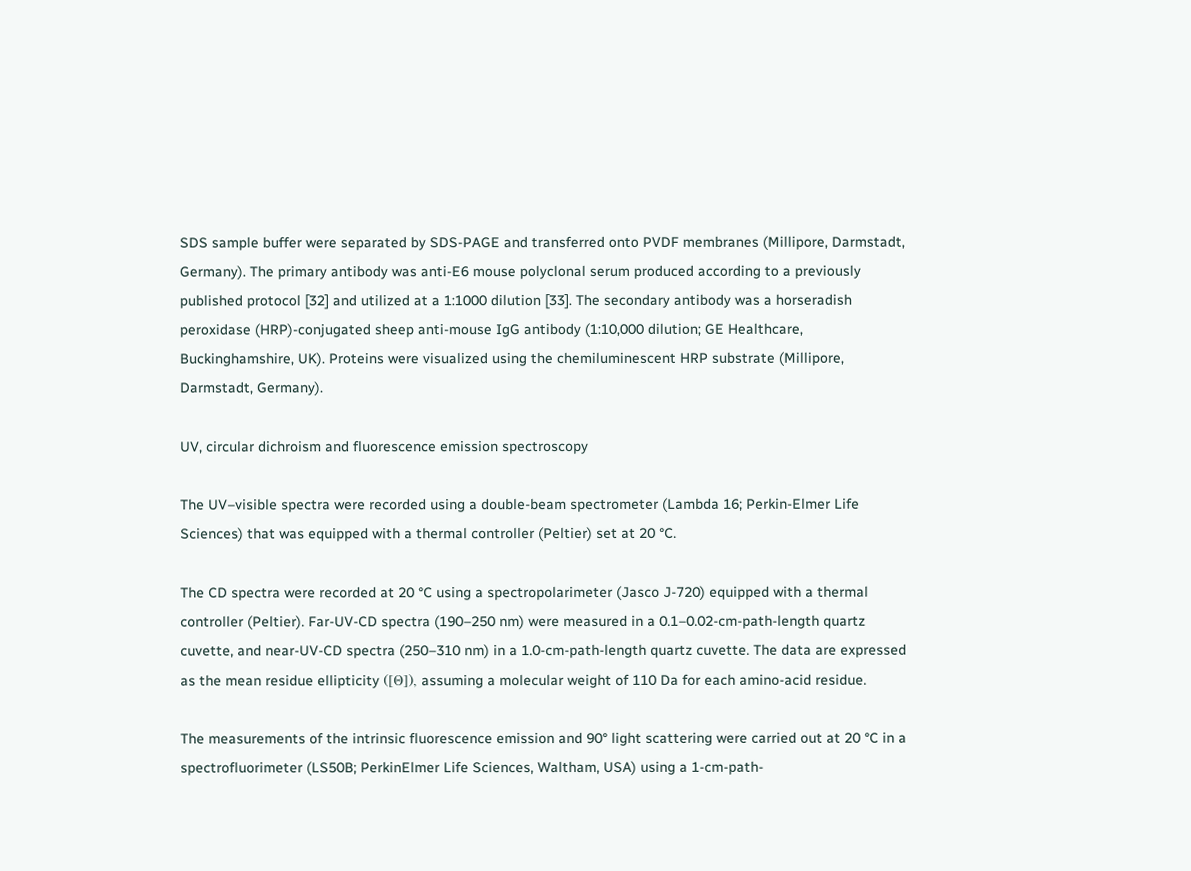SDS sample buffer were separated by SDS-PAGE and transferred onto PVDF membranes (Millipore, Darmstadt, Germany). The primary antibody was anti-E6 mouse polyclonal serum produced according to a previously published protocol [32] and utilized at a 1:1000 dilution [33]. The secondary antibody was a horseradish peroxidase (HRP)-conjugated sheep anti-mouse IgG antibody (1:10,000 dilution; GE Healthcare, Buckinghamshire, UK). Proteins were visualized using the chemiluminescent HRP substrate (Millipore, Darmstadt, Germany).

UV, circular dichroism and fluorescence emission spectroscopy

The UV–visible spectra were recorded using a double-beam spectrometer (Lambda 16; Perkin-Elmer Life Sciences) that was equipped with a thermal controller (Peltier) set at 20 °C.

The CD spectra were recorded at 20 °C using a spectropolarimeter (Jasco J-720) equipped with a thermal controller (Peltier). Far-UV-CD spectra (190–250 nm) were measured in a 0.1–0.02-cm-path-length quartz cuvette, and near-UV-CD spectra (250–310 nm) in a 1.0-cm-path-length quartz cuvette. The data are expressed as the mean residue ellipticity ([Θ]), assuming a molecular weight of 110 Da for each amino-acid residue.

The measurements of the intrinsic fluorescence emission and 90° light scattering were carried out at 20 °C in a spectrofluorimeter (LS50B; PerkinElmer Life Sciences, Waltham, USA) using a 1-cm-path-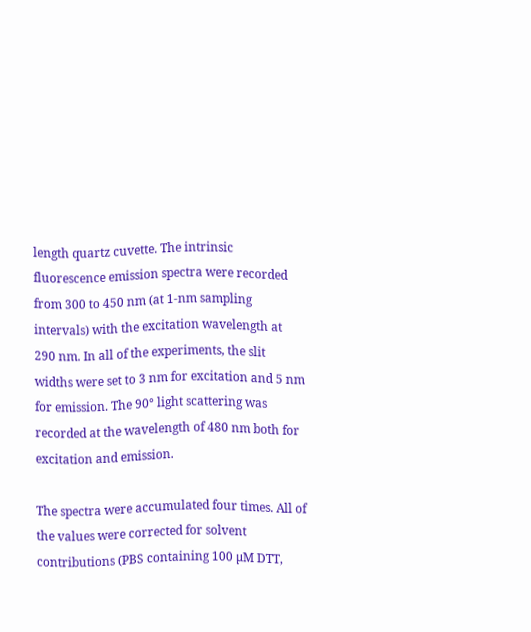length quartz cuvette. The intrinsic fluorescence emission spectra were recorded from 300 to 450 nm (at 1-nm sampling intervals) with the excitation wavelength at 290 nm. In all of the experiments, the slit widths were set to 3 nm for excitation and 5 nm for emission. The 90° light scattering was recorded at the wavelength of 480 nm both for excitation and emission.

The spectra were accumulated four times. All of the values were corrected for solvent contributions (PBS containing 100 µM DTT,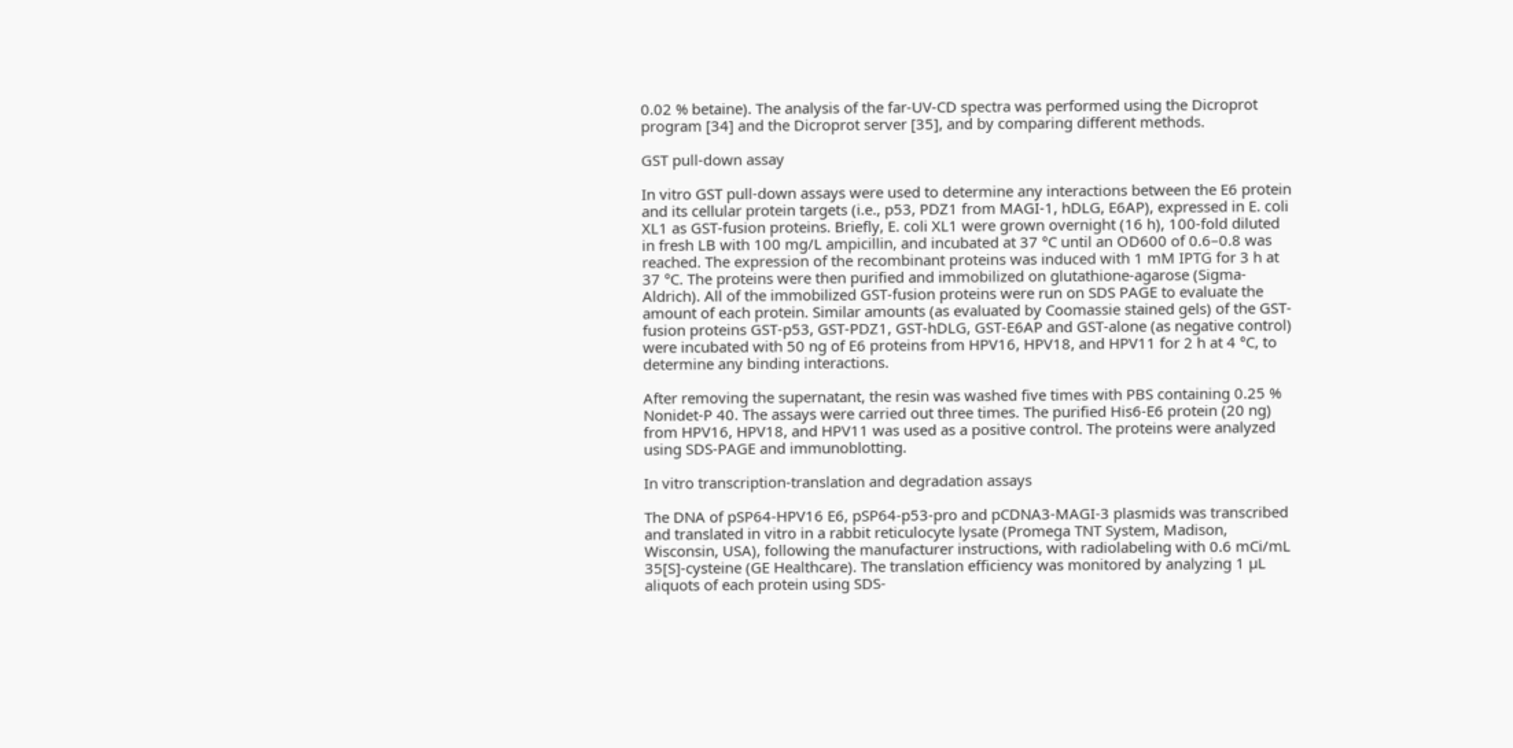0.02 % betaine). The analysis of the far-UV-CD spectra was performed using the Dicroprot program [34] and the Dicroprot server [35], and by comparing different methods.

GST pull-down assay

In vitro GST pull-down assays were used to determine any interactions between the E6 protein and its cellular protein targets (i.e., p53, PDZ1 from MAGI-1, hDLG, E6AP), expressed in E. coli XL1 as GST-fusion proteins. Briefly, E. coli XL1 were grown overnight (16 h), 100-fold diluted in fresh LB with 100 mg/L ampicillin, and incubated at 37 °C until an OD600 of 0.6–0.8 was reached. The expression of the recombinant proteins was induced with 1 mM IPTG for 3 h at 37 °C. The proteins were then purified and immobilized on glutathione-agarose (Sigma-Aldrich). All of the immobilized GST-fusion proteins were run on SDS PAGE to evaluate the amount of each protein. Similar amounts (as evaluated by Coomassie stained gels) of the GST- fusion proteins GST-p53, GST-PDZ1, GST-hDLG, GST-E6AP and GST-alone (as negative control) were incubated with 50 ng of E6 proteins from HPV16, HPV18, and HPV11 for 2 h at 4 °C, to determine any binding interactions.

After removing the supernatant, the resin was washed five times with PBS containing 0.25 % Nonidet-P 40. The assays were carried out three times. The purified His6-E6 protein (20 ng) from HPV16, HPV18, and HPV11 was used as a positive control. The proteins were analyzed using SDS-PAGE and immunoblotting.

In vitro transcription-translation and degradation assays

The DNA of pSP64-HPV16 E6, pSP64-p53-pro and pCDNA3-MAGI-3 plasmids was transcribed and translated in vitro in a rabbit reticulocyte lysate (Promega TNT System, Madison, Wisconsin, USA), following the manufacturer instructions, with radiolabeling with 0.6 mCi/mL 35[S]-cysteine (GE Healthcare). The translation efficiency was monitored by analyzing 1 µL aliquots of each protein using SDS-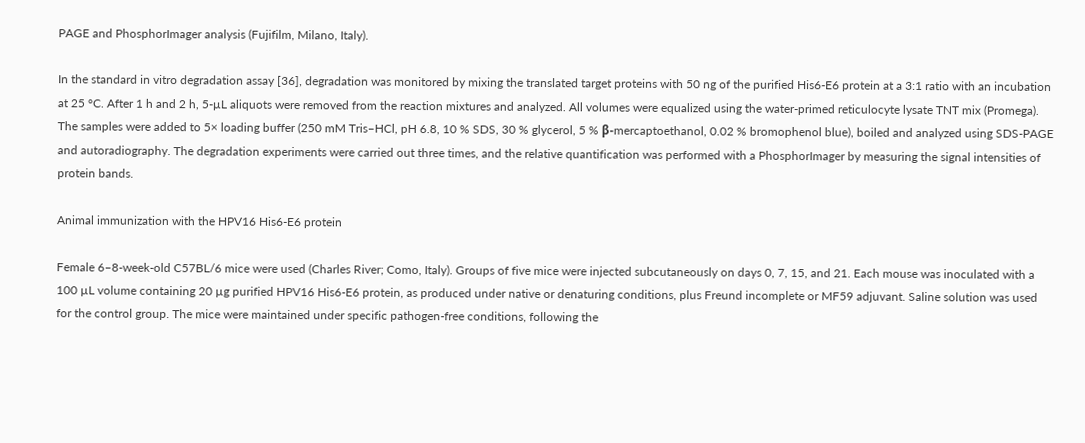PAGE and PhosphorImager analysis (Fujifilm, Milano, Italy).

In the standard in vitro degradation assay [36], degradation was monitored by mixing the translated target proteins with 50 ng of the purified His6-E6 protein at a 3:1 ratio with an incubation at 25 °C. After 1 h and 2 h, 5-µL aliquots were removed from the reaction mixtures and analyzed. All volumes were equalized using the water-primed reticulocyte lysate TNT mix (Promega). The samples were added to 5× loading buffer (250 mM Tris–HCl, pH 6.8, 10 % SDS, 30 % glycerol, 5 % β-mercaptoethanol, 0.02 % bromophenol blue), boiled and analyzed using SDS-PAGE and autoradiography. The degradation experiments were carried out three times, and the relative quantification was performed with a PhosphorImager by measuring the signal intensities of protein bands.

Animal immunization with the HPV16 His6-E6 protein

Female 6–8-week-old C57BL/6 mice were used (Charles River; Como, Italy). Groups of five mice were injected subcutaneously on days 0, 7, 15, and 21. Each mouse was inoculated with a 100 µL volume containing 20 µg purified HPV16 His6-E6 protein, as produced under native or denaturing conditions, plus Freund incomplete or MF59 adjuvant. Saline solution was used for the control group. The mice were maintained under specific pathogen-free conditions, following the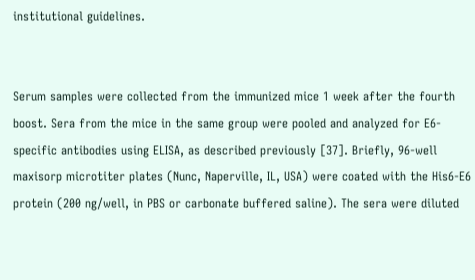institutional guidelines.


Serum samples were collected from the immunized mice 1 week after the fourth boost. Sera from the mice in the same group were pooled and analyzed for E6-specific antibodies using ELISA, as described previously [37]. Briefly, 96-well maxisorp microtiter plates (Nunc, Naperville, IL, USA) were coated with the His6-E6 protein (200 ng/well, in PBS or carbonate buffered saline). The sera were diluted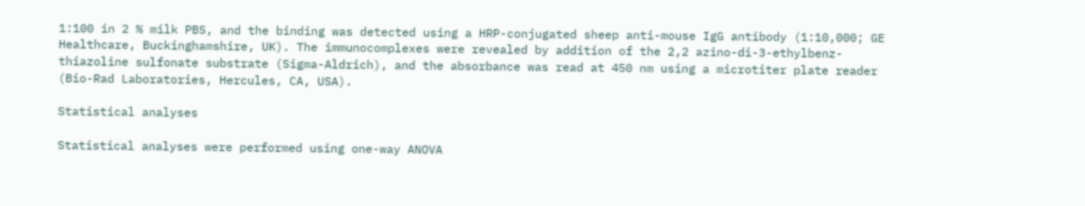1:100 in 2 % milk PBS, and the binding was detected using a HRP-conjugated sheep anti-mouse IgG antibody (1:10,000; GE Healthcare, Buckinghamshire, UK). The immunocomplexes were revealed by addition of the 2,2 azino-di-3-ethylbenz-thiazoline sulfonate substrate (Sigma-Aldrich), and the absorbance was read at 450 nm using a microtiter plate reader (Bio-Rad Laboratories, Hercules, CA, USA).

Statistical analyses

Statistical analyses were performed using one-way ANOVA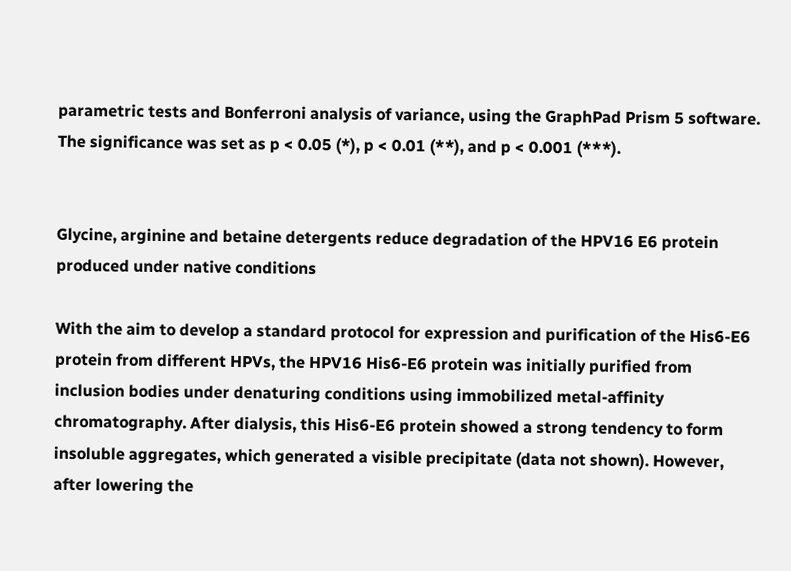parametric tests and Bonferroni analysis of variance, using the GraphPad Prism 5 software. The significance was set as p < 0.05 (*), p < 0.01 (**), and p < 0.001 (***).


Glycine, arginine and betaine detergents reduce degradation of the HPV16 E6 protein produced under native conditions

With the aim to develop a standard protocol for expression and purification of the His6-E6 protein from different HPVs, the HPV16 His6-E6 protein was initially purified from inclusion bodies under denaturing conditions using immobilized metal-affinity chromatography. After dialysis, this His6-E6 protein showed a strong tendency to form insoluble aggregates, which generated a visible precipitate (data not shown). However, after lowering the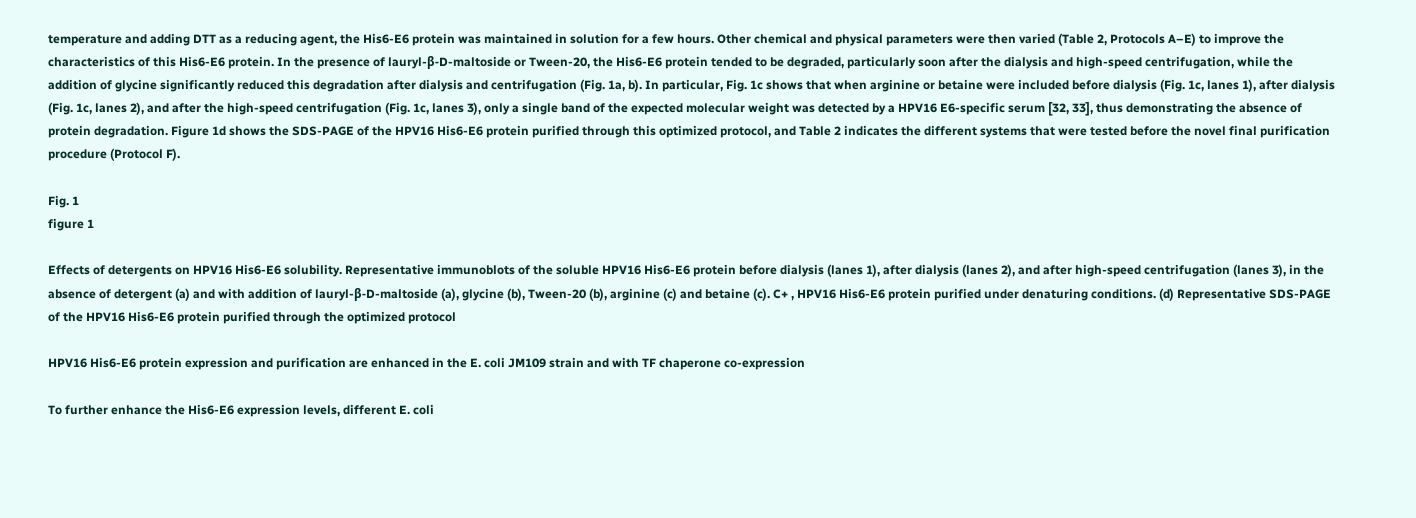temperature and adding DTT as a reducing agent, the His6-E6 protein was maintained in solution for a few hours. Other chemical and physical parameters were then varied (Table 2, Protocols A–E) to improve the characteristics of this His6-E6 protein. In the presence of lauryl-β-D-maltoside or Tween-20, the His6-E6 protein tended to be degraded, particularly soon after the dialysis and high-speed centrifugation, while the addition of glycine significantly reduced this degradation after dialysis and centrifugation (Fig. 1a, b). In particular, Fig. 1c shows that when arginine or betaine were included before dialysis (Fig. 1c, lanes 1), after dialysis (Fig. 1c, lanes 2), and after the high-speed centrifugation (Fig. 1c, lanes 3), only a single band of the expected molecular weight was detected by a HPV16 E6-specific serum [32, 33], thus demonstrating the absence of protein degradation. Figure 1d shows the SDS-PAGE of the HPV16 His6-E6 protein purified through this optimized protocol, and Table 2 indicates the different systems that were tested before the novel final purification procedure (Protocol F).

Fig. 1
figure 1

Effects of detergents on HPV16 His6-E6 solubility. Representative immunoblots of the soluble HPV16 His6-E6 protein before dialysis (lanes 1), after dialysis (lanes 2), and after high-speed centrifugation (lanes 3), in the absence of detergent (a) and with addition of lauryl-β-D-maltoside (a), glycine (b), Tween-20 (b), arginine (c) and betaine (c). C+ , HPV16 His6-E6 protein purified under denaturing conditions. (d) Representative SDS-PAGE of the HPV16 His6-E6 protein purified through the optimized protocol

HPV16 His6-E6 protein expression and purification are enhanced in the E. coli JM109 strain and with TF chaperone co-expression

To further enhance the His6-E6 expression levels, different E. coli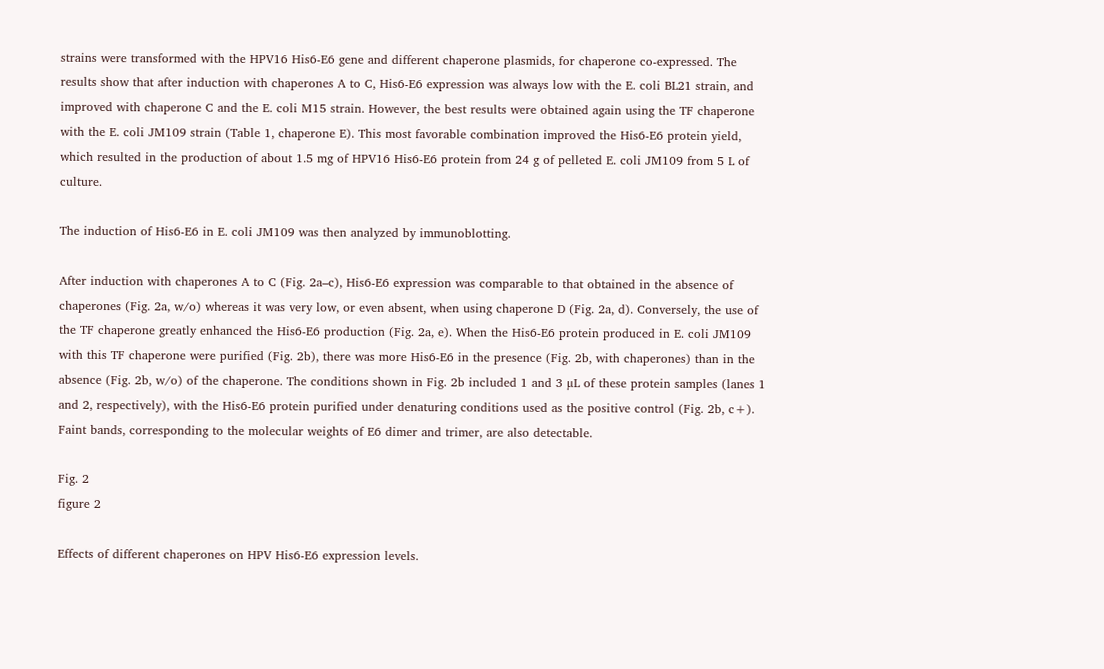strains were transformed with the HPV16 His6-E6 gene and different chaperone plasmids, for chaperone co-expressed. The results show that after induction with chaperones A to C, His6-E6 expression was always low with the E. coli BL21 strain, and improved with chaperone C and the E. coli M15 strain. However, the best results were obtained again using the TF chaperone with the E. coli JM109 strain (Table 1, chaperone E). This most favorable combination improved the His6-E6 protein yield, which resulted in the production of about 1.5 mg of HPV16 His6-E6 protein from 24 g of pelleted E. coli JM109 from 5 L of culture.

The induction of His6-E6 in E. coli JM109 was then analyzed by immunoblotting.

After induction with chaperones A to C (Fig. 2a–c), His6-E6 expression was comparable to that obtained in the absence of chaperones (Fig. 2a, w/o) whereas it was very low, or even absent, when using chaperone D (Fig. 2a, d). Conversely, the use of the TF chaperone greatly enhanced the His6-E6 production (Fig. 2a, e). When the His6-E6 protein produced in E. coli JM109 with this TF chaperone were purified (Fig. 2b), there was more His6-E6 in the presence (Fig. 2b, with chaperones) than in the absence (Fig. 2b, w/o) of the chaperone. The conditions shown in Fig. 2b included 1 and 3 µL of these protein samples (lanes 1 and 2, respectively), with the His6-E6 protein purified under denaturing conditions used as the positive control (Fig. 2b, c+). Faint bands, corresponding to the molecular weights of E6 dimer and trimer, are also detectable.

Fig. 2
figure 2

Effects of different chaperones on HPV His6-E6 expression levels.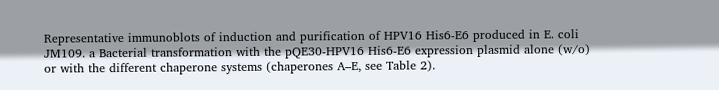Representative immunoblots of induction and purification of HPV16 His6-E6 produced in E. coli JM109. a Bacterial transformation with the pQE30-HPV16 His6-E6 expression plasmid alone (w/o) or with the different chaperone systems (chaperones A–E, see Table 2).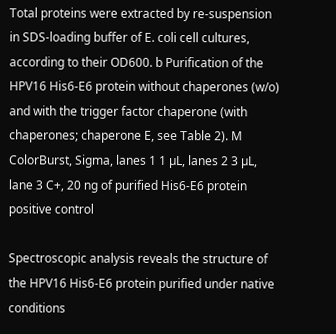Total proteins were extracted by re-suspension in SDS-loading buffer of E. coli cell cultures, according to their OD600. b Purification of the HPV16 His6-E6 protein without chaperones (w/o) and with the trigger factor chaperone (with chaperones; chaperone E, see Table 2). M ColorBurst, Sigma, lanes 1 1 µL, lanes 2 3 µL, lane 3 C+, 20 ng of purified His6-E6 protein positive control

Spectroscopic analysis reveals the structure of the HPV16 His6-E6 protein purified under native conditions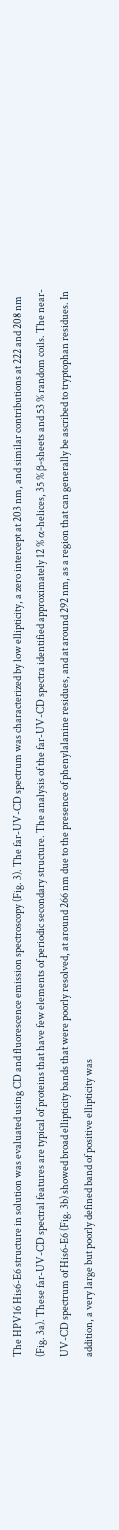The HPV16 His6-E6 structure in solution was evaluated using CD and fluorescence emission spectroscopy (Fig. 3). The far-UV-CD spectrum was characterized by low ellipticity, a zero intercept at 203 nm, and similar contributions at 222 and 208 nm (Fig. 3a). These far-UV-CD spectral features are typical of proteins that have few elements of periodic secondary structure. The analysis of the far-UV-CD spectra identified approximately 12 % α-helices, 35 % β-sheets and 53 % random coils. The near-UV-CD spectrum of His6-E6 (Fig. 3b) showed broad ellipticity bands that were poorly resolved, at around 266 nm due to the presence of phenylalanine residues, and at around 292 nm, as a region that can generally be ascribed to tryptophan residues. In addition, a very large but poorly defined band of positive ellipticity was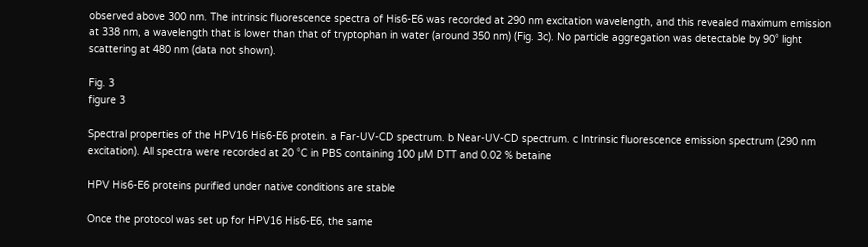observed above 300 nm. The intrinsic fluorescence spectra of His6-E6 was recorded at 290 nm excitation wavelength, and this revealed maximum emission at 338 nm, a wavelength that is lower than that of tryptophan in water (around 350 nm) (Fig. 3c). No particle aggregation was detectable by 90° light scattering at 480 nm (data not shown).

Fig. 3
figure 3

Spectral properties of the HPV16 His6-E6 protein. a Far-UV-CD spectrum. b Near-UV-CD spectrum. c Intrinsic fluorescence emission spectrum (290 nm excitation). All spectra were recorded at 20 °C in PBS containing 100 µM DTT and 0.02 % betaine

HPV His6-E6 proteins purified under native conditions are stable

Once the protocol was set up for HPV16 His6-E6, the same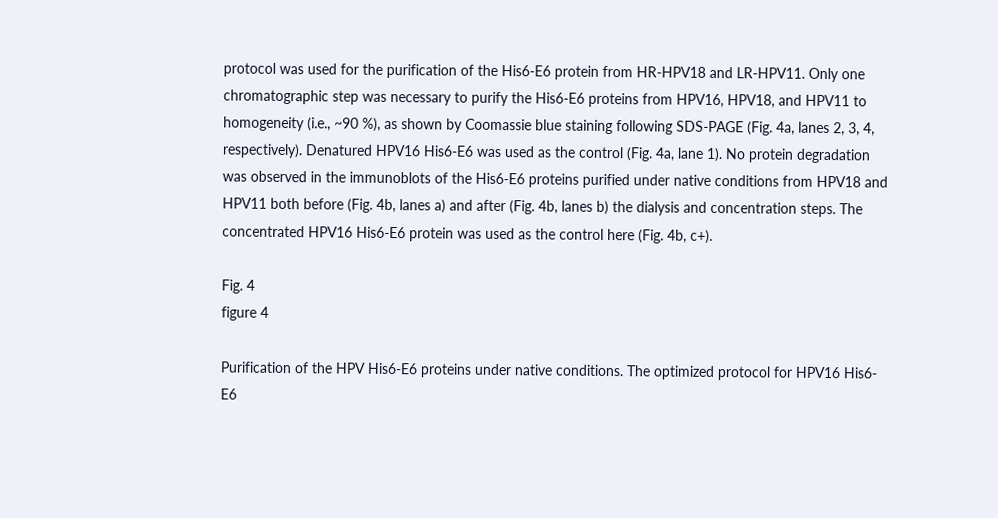protocol was used for the purification of the His6-E6 protein from HR-HPV18 and LR-HPV11. Only one chromatographic step was necessary to purify the His6-E6 proteins from HPV16, HPV18, and HPV11 to homogeneity (i.e., ~90 %), as shown by Coomassie blue staining following SDS-PAGE (Fig. 4a, lanes 2, 3, 4, respectively). Denatured HPV16 His6-E6 was used as the control (Fig. 4a, lane 1). No protein degradation was observed in the immunoblots of the His6-E6 proteins purified under native conditions from HPV18 and HPV11 both before (Fig. 4b, lanes a) and after (Fig. 4b, lanes b) the dialysis and concentration steps. The concentrated HPV16 His6-E6 protein was used as the control here (Fig. 4b, c+).

Fig. 4
figure 4

Purification of the HPV His6-E6 proteins under native conditions. The optimized protocol for HPV16 His6-E6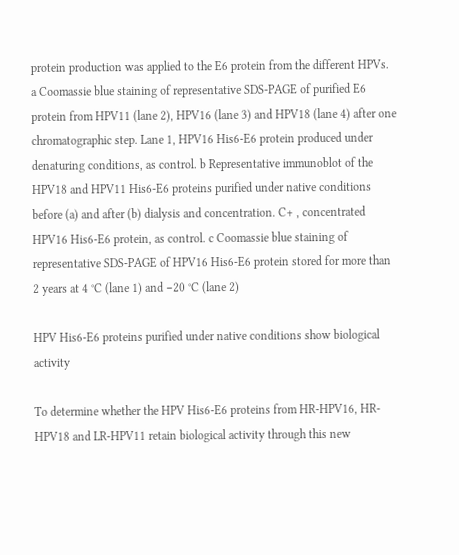protein production was applied to the E6 protein from the different HPVs. a Coomassie blue staining of representative SDS-PAGE of purified E6 protein from HPV11 (lane 2), HPV16 (lane 3) and HPV18 (lane 4) after one chromatographic step. Lane 1, HPV16 His6-E6 protein produced under denaturing conditions, as control. b Representative immunoblot of the HPV18 and HPV11 His6-E6 proteins purified under native conditions before (a) and after (b) dialysis and concentration. C+ , concentrated HPV16 His6-E6 protein, as control. c Coomassie blue staining of representative SDS-PAGE of HPV16 His6-E6 protein stored for more than 2 years at 4 °C (lane 1) and −20 °C (lane 2)

HPV His6-E6 proteins purified under native conditions show biological activity

To determine whether the HPV His6-E6 proteins from HR-HPV16, HR-HPV18 and LR-HPV11 retain biological activity through this new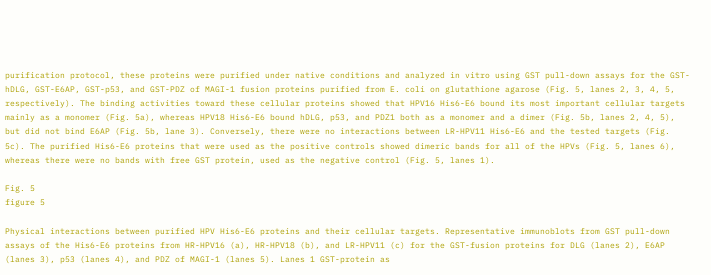purification protocol, these proteins were purified under native conditions and analyzed in vitro using GST pull-down assays for the GST-hDLG, GST-E6AP, GST-p53, and GST-PDZ of MAGI-1 fusion proteins purified from E. coli on glutathione agarose (Fig. 5, lanes 2, 3, 4, 5, respectively). The binding activities toward these cellular proteins showed that HPV16 His6-E6 bound its most important cellular targets mainly as a monomer (Fig. 5a), whereas HPV18 His6-E6 bound hDLG, p53, and PDZ1 both as a monomer and a dimer (Fig. 5b, lanes 2, 4, 5), but did not bind E6AP (Fig. 5b, lane 3). Conversely, there were no interactions between LR-HPV11 His6-E6 and the tested targets (Fig. 5c). The purified His6-E6 proteins that were used as the positive controls showed dimeric bands for all of the HPVs (Fig. 5, lanes 6), whereas there were no bands with free GST protein, used as the negative control (Fig. 5, lanes 1).

Fig. 5
figure 5

Physical interactions between purified HPV His6-E6 proteins and their cellular targets. Representative immunoblots from GST pull-down assays of the His6-E6 proteins from HR-HPV16 (a), HR-HPV18 (b), and LR-HPV11 (c) for the GST-fusion proteins for DLG (lanes 2), E6AP (lanes 3), p53 (lanes 4), and PDZ of MAGI-1 (lanes 5). Lanes 1 GST-protein as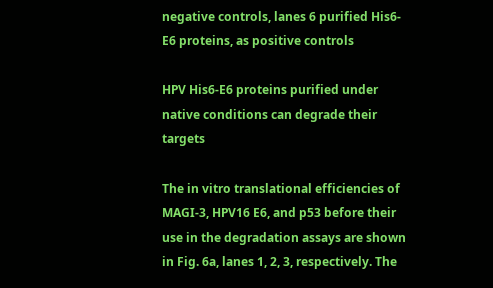negative controls, lanes 6 purified His6-E6 proteins, as positive controls

HPV His6-E6 proteins purified under native conditions can degrade their targets

The in vitro translational efficiencies of MAGI-3, HPV16 E6, and p53 before their use in the degradation assays are shown in Fig. 6a, lanes 1, 2, 3, respectively. The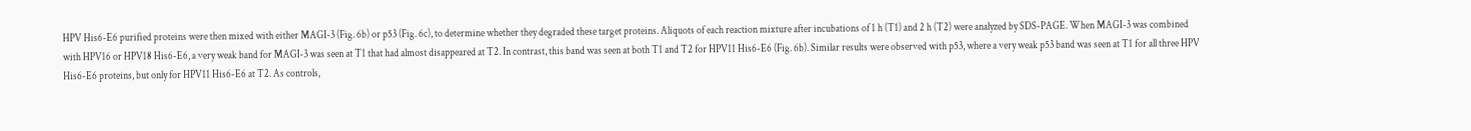HPV His6-E6 purified proteins were then mixed with either MAGI-3 (Fig. 6b) or p53 (Fig. 6c), to determine whether they degraded these target proteins. Aliquots of each reaction mixture after incubations of 1 h (T1) and 2 h (T2) were analyzed by SDS-PAGE. When MAGI-3 was combined with HPV16 or HPV18 His6-E6, a very weak band for MAGI-3 was seen at T1 that had almost disappeared at T2. In contrast, this band was seen at both T1 and T2 for HPV11 His6-E6 (Fig. 6b). Similar results were observed with p53, where a very weak p53 band was seen at T1 for all three HPV His6-E6 proteins, but only for HPV11 His6-E6 at T2. As controls,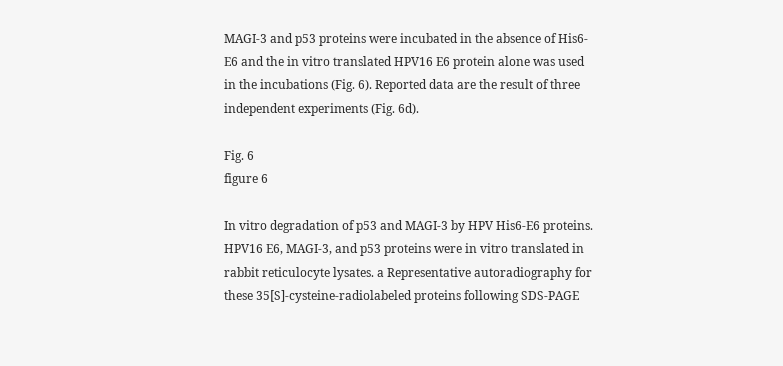MAGI-3 and p53 proteins were incubated in the absence of His6-E6 and the in vitro translated HPV16 E6 protein alone was used in the incubations (Fig. 6). Reported data are the result of three independent experiments (Fig. 6d).

Fig. 6
figure 6

In vitro degradation of p53 and MAGI-3 by HPV His6-E6 proteins. HPV16 E6, MAGI-3, and p53 proteins were in vitro translated in rabbit reticulocyte lysates. a Representative autoradiography for these 35[S]-cysteine-radiolabeled proteins following SDS-PAGE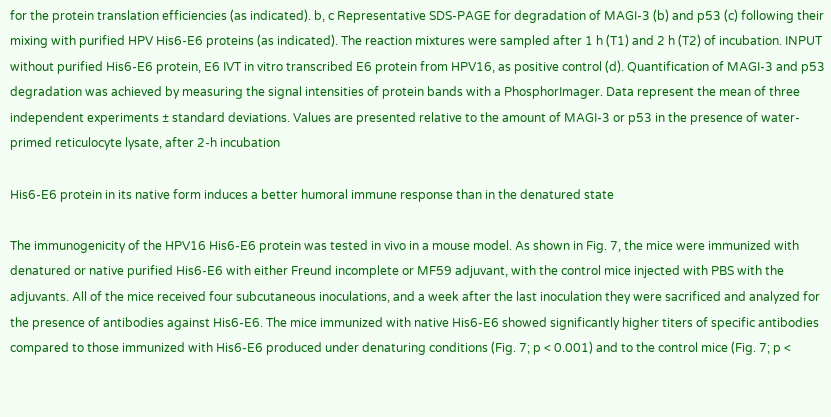for the protein translation efficiencies (as indicated). b, c Representative SDS-PAGE for degradation of MAGI-3 (b) and p53 (c) following their mixing with purified HPV His6-E6 proteins (as indicated). The reaction mixtures were sampled after 1 h (T1) and 2 h (T2) of incubation. INPUT without purified His6-E6 protein, E6 IVT in vitro transcribed E6 protein from HPV16, as positive control (d). Quantification of MAGI-3 and p53 degradation was achieved by measuring the signal intensities of protein bands with a PhosphorImager. Data represent the mean of three independent experiments ± standard deviations. Values are presented relative to the amount of MAGI-3 or p53 in the presence of water-primed reticulocyte lysate, after 2-h incubation

His6-E6 protein in its native form induces a better humoral immune response than in the denatured state

The immunogenicity of the HPV16 His6-E6 protein was tested in vivo in a mouse model. As shown in Fig. 7, the mice were immunized with denatured or native purified His6-E6 with either Freund incomplete or MF59 adjuvant, with the control mice injected with PBS with the adjuvants. All of the mice received four subcutaneous inoculations, and a week after the last inoculation they were sacrificed and analyzed for the presence of antibodies against His6-E6. The mice immunized with native His6-E6 showed significantly higher titers of specific antibodies compared to those immunized with His6-E6 produced under denaturing conditions (Fig. 7; p < 0.001) and to the control mice (Fig. 7; p <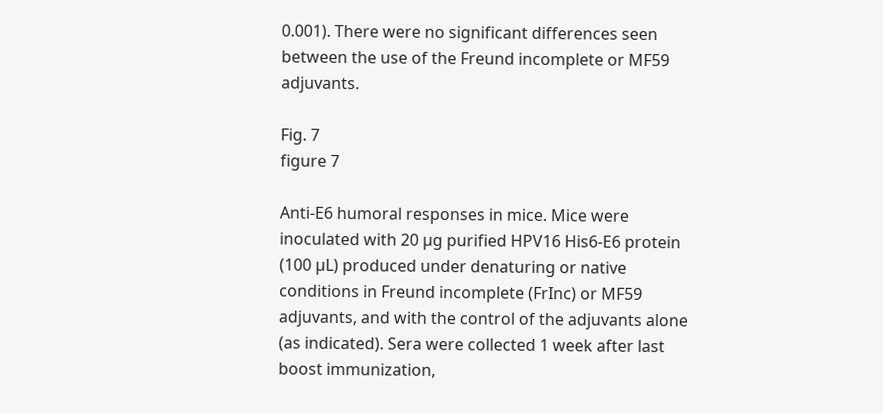0.001). There were no significant differences seen between the use of the Freund incomplete or MF59 adjuvants.

Fig. 7
figure 7

Anti-E6 humoral responses in mice. Mice were inoculated with 20 µg purified HPV16 His6-E6 protein (100 µL) produced under denaturing or native conditions in Freund incomplete (FrInc) or MF59 adjuvants, and with the control of the adjuvants alone (as indicated). Sera were collected 1 week after last boost immunization,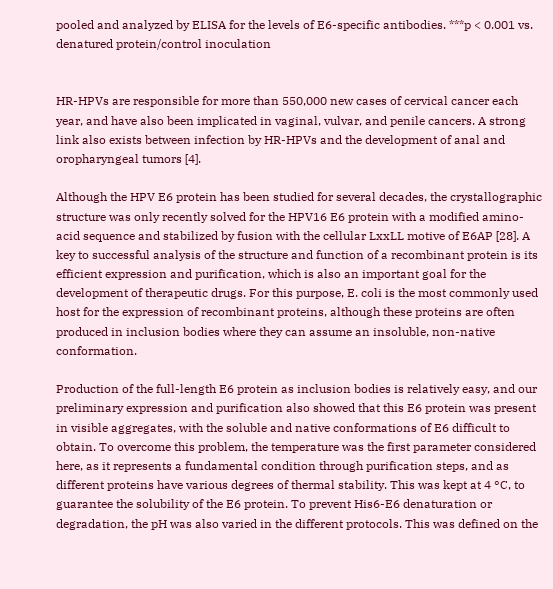pooled and analyzed by ELISA for the levels of E6-specific antibodies. ***p < 0.001 vs. denatured protein/control inoculation


HR-HPVs are responsible for more than 550,000 new cases of cervical cancer each year, and have also been implicated in vaginal, vulvar, and penile cancers. A strong link also exists between infection by HR-HPVs and the development of anal and oropharyngeal tumors [4].

Although the HPV E6 protein has been studied for several decades, the crystallographic structure was only recently solved for the HPV16 E6 protein with a modified amino-acid sequence and stabilized by fusion with the cellular LxxLL motive of E6AP [28]. A key to successful analysis of the structure and function of a recombinant protein is its efficient expression and purification, which is also an important goal for the development of therapeutic drugs. For this purpose, E. coli is the most commonly used host for the expression of recombinant proteins, although these proteins are often produced in inclusion bodies where they can assume an insoluble, non-native conformation.

Production of the full-length E6 protein as inclusion bodies is relatively easy, and our preliminary expression and purification also showed that this E6 protein was present in visible aggregates, with the soluble and native conformations of E6 difficult to obtain. To overcome this problem, the temperature was the first parameter considered here, as it represents a fundamental condition through purification steps, and as different proteins have various degrees of thermal stability. This was kept at 4 °C, to guarantee the solubility of the E6 protein. To prevent His6-E6 denaturation or degradation, the pH was also varied in the different protocols. This was defined on the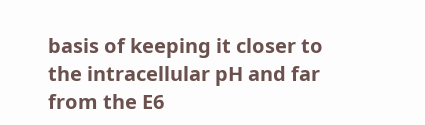basis of keeping it closer to the intracellular pH and far from the E6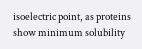isoelectric point, as proteins show minimum solubility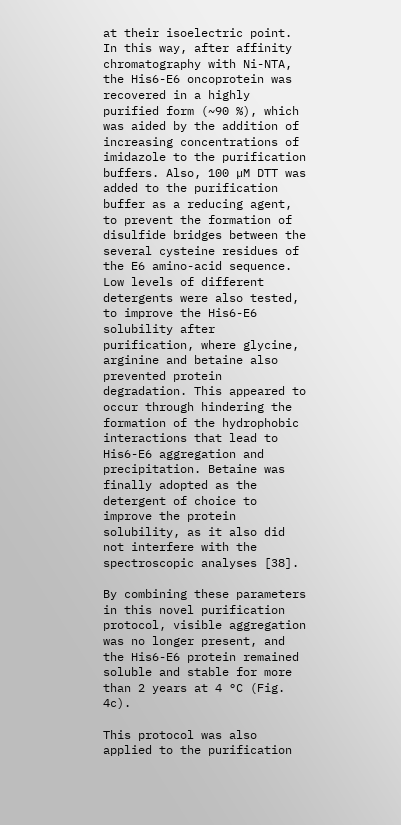at their isoelectric point. In this way, after affinity chromatography with Ni-NTA, the His6-E6 oncoprotein was recovered in a highly purified form (~90 %), which was aided by the addition of increasing concentrations of imidazole to the purification buffers. Also, 100 µM DTT was added to the purification buffer as a reducing agent, to prevent the formation of disulfide bridges between the several cysteine residues of the E6 amino-acid sequence. Low levels of different detergents were also tested, to improve the His6-E6 solubility after purification, where glycine, arginine and betaine also prevented protein degradation. This appeared to occur through hindering the formation of the hydrophobic interactions that lead to His6-E6 aggregation and precipitation. Betaine was finally adopted as the detergent of choice to improve the protein solubility, as it also did not interfere with the spectroscopic analyses [38].

By combining these parameters in this novel purification protocol, visible aggregation was no longer present, and the His6-E6 protein remained soluble and stable for more than 2 years at 4 °C (Fig. 4c).

This protocol was also applied to the purification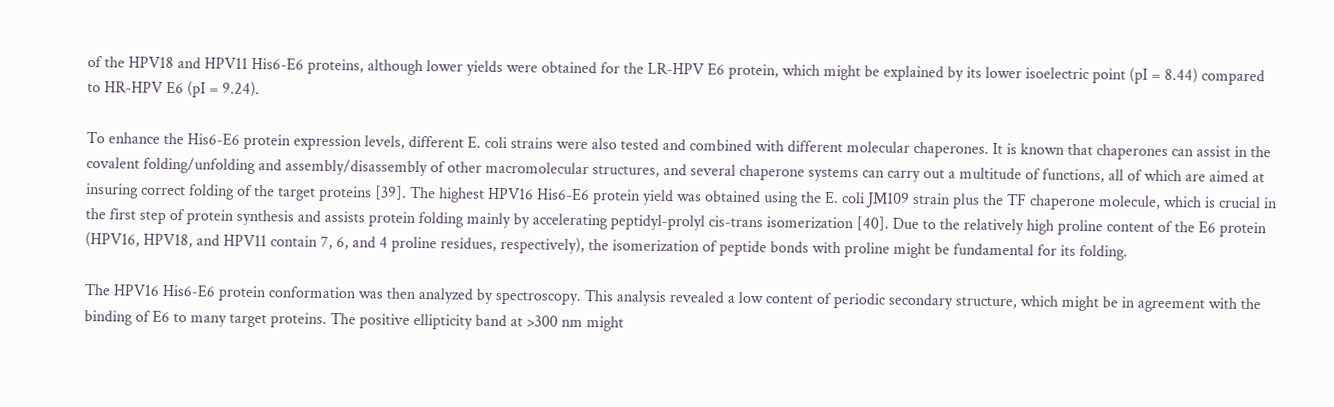of the HPV18 and HPV11 His6-E6 proteins, although lower yields were obtained for the LR-HPV E6 protein, which might be explained by its lower isoelectric point (pI = 8.44) compared to HR-HPV E6 (pI = 9.24).

To enhance the His6-E6 protein expression levels, different E. coli strains were also tested and combined with different molecular chaperones. It is known that chaperones can assist in the covalent folding/unfolding and assembly/disassembly of other macromolecular structures, and several chaperone systems can carry out a multitude of functions, all of which are aimed at insuring correct folding of the target proteins [39]. The highest HPV16 His6-E6 protein yield was obtained using the E. coli JM109 strain plus the TF chaperone molecule, which is crucial in the first step of protein synthesis and assists protein folding mainly by accelerating peptidyl-prolyl cis-trans isomerization [40]. Due to the relatively high proline content of the E6 protein (HPV16, HPV18, and HPV11 contain 7, 6, and 4 proline residues, respectively), the isomerization of peptide bonds with proline might be fundamental for its folding.

The HPV16 His6-E6 protein conformation was then analyzed by spectroscopy. This analysis revealed a low content of periodic secondary structure, which might be in agreement with the binding of E6 to many target proteins. The positive ellipticity band at >300 nm might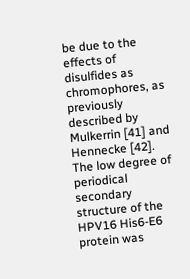be due to the effects of disulfides as chromophores, as previously described by Mulkerrin [41] and Hennecke [42]. The low degree of periodical secondary structure of the HPV16 His6-E6 protein was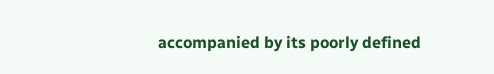accompanied by its poorly defined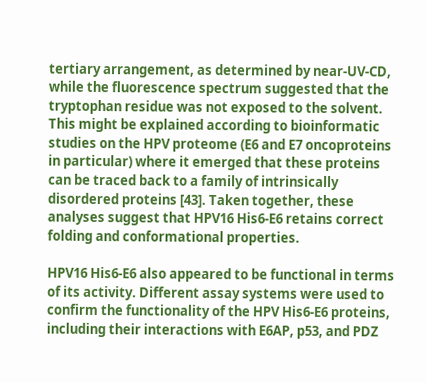tertiary arrangement, as determined by near-UV-CD, while the fluorescence spectrum suggested that the tryptophan residue was not exposed to the solvent. This might be explained according to bioinformatic studies on the HPV proteome (E6 and E7 oncoproteins in particular) where it emerged that these proteins can be traced back to a family of intrinsically disordered proteins [43]. Taken together, these analyses suggest that HPV16 His6-E6 retains correct folding and conformational properties.

HPV16 His6-E6 also appeared to be functional in terms of its activity. Different assay systems were used to confirm the functionality of the HPV His6-E6 proteins, including their interactions with E6AP, p53, and PDZ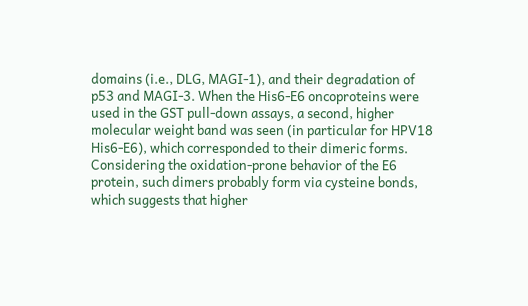domains (i.e., DLG, MAGI-1), and their degradation of p53 and MAGI-3. When the His6-E6 oncoproteins were used in the GST pull-down assays, a second, higher molecular weight band was seen (in particular for HPV18 His6-E6), which corresponded to their dimeric forms. Considering the oxidation-prone behavior of the E6 protein, such dimers probably form via cysteine bonds, which suggests that higher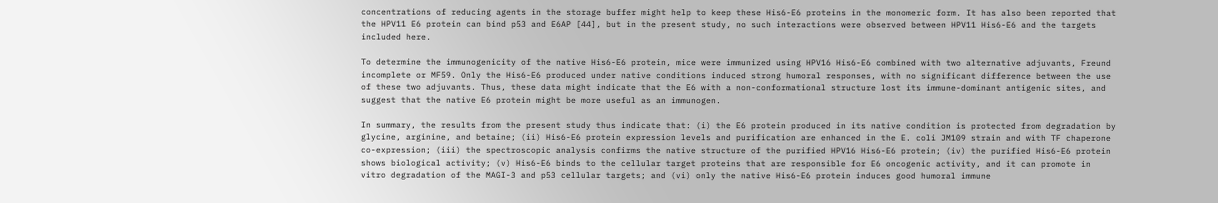concentrations of reducing agents in the storage buffer might help to keep these His6-E6 proteins in the monomeric form. It has also been reported that the HPV11 E6 protein can bind p53 and E6AP [44], but in the present study, no such interactions were observed between HPV11 His6-E6 and the targets included here.

To determine the immunogenicity of the native His6-E6 protein, mice were immunized using HPV16 His6-E6 combined with two alternative adjuvants, Freund incomplete or MF59. Only the His6-E6 produced under native conditions induced strong humoral responses, with no significant difference between the use of these two adjuvants. Thus, these data might indicate that the E6 with a non-conformational structure lost its immune-dominant antigenic sites, and suggest that the native E6 protein might be more useful as an immunogen.

In summary, the results from the present study thus indicate that: (i) the E6 protein produced in its native condition is protected from degradation by glycine, arginine, and betaine; (ii) His6-E6 protein expression levels and purification are enhanced in the E. coli JM109 strain and with TF chaperone co-expression; (iii) the spectroscopic analysis confirms the native structure of the purified HPV16 His6-E6 protein; (iv) the purified His6-E6 protein shows biological activity; (v) His6-E6 binds to the cellular target proteins that are responsible for E6 oncogenic activity, and it can promote in vitro degradation of the MAGI-3 and p53 cellular targets; and (vi) only the native His6-E6 protein induces good humoral immune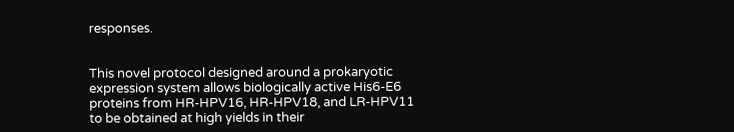responses.


This novel protocol designed around a prokaryotic expression system allows biologically active His6-E6 proteins from HR-HPV16, HR-HPV18, and LR-HPV11 to be obtained at high yields in their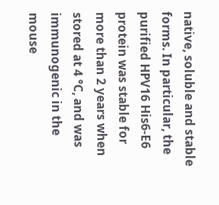native, soluble and stable forms. In particular, the purified HPV16 His6-E6 protein was stable for more than 2 years when stored at 4 °C, and was immunogenic in the mouse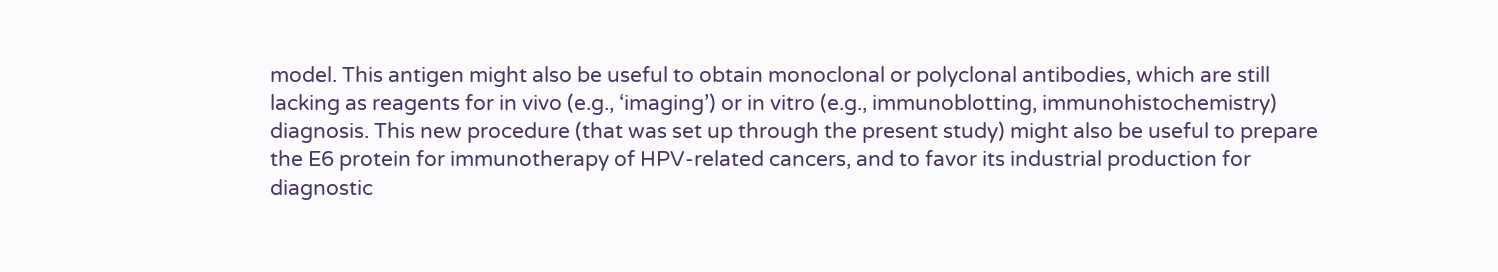model. This antigen might also be useful to obtain monoclonal or polyclonal antibodies, which are still lacking as reagents for in vivo (e.g., ‘imaging’) or in vitro (e.g., immunoblotting, immunohistochemistry) diagnosis. This new procedure (that was set up through the present study) might also be useful to prepare the E6 protein for immunotherapy of HPV-related cancers, and to favor its industrial production for diagnostic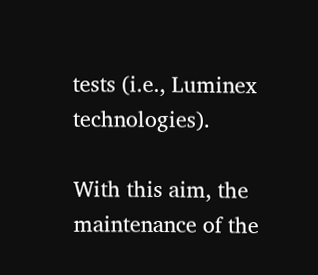tests (i.e., Luminex technologies).

With this aim, the maintenance of the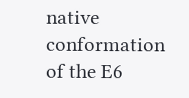native conformation of the E6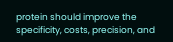protein should improve the specificity, costs, precision, and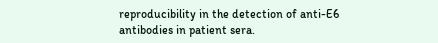reproducibility in the detection of anti-E6 antibodies in patient sera.